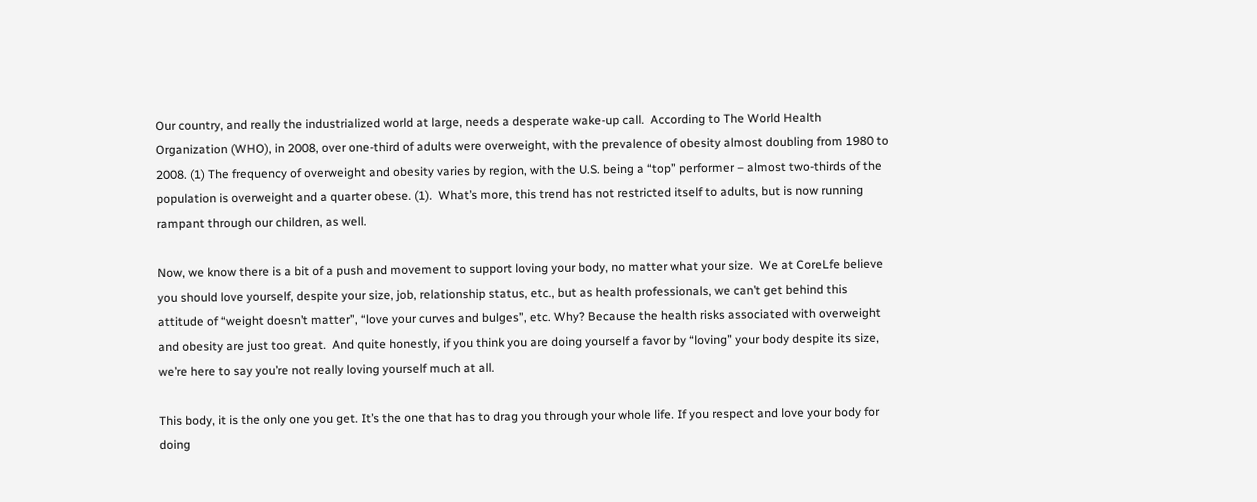Our country, and really the industrialized world at large, needs a desperate wake-up call.  According to The World Health Organization (WHO), in 2008, over one-third of adults were overweight, with the prevalence of obesity almost doubling from 1980 to 2008. (1) The frequency of overweight and obesity varies by region, with the U.S. being a “top” performer – almost two-thirds of the population is overweight and a quarter obese. (1).  What’s more, this trend has not restricted itself to adults, but is now running rampant through our children, as well.

Now, we know there is a bit of a push and movement to support loving your body, no matter what your size.  We at CoreLfe believe you should love yourself, despite your size, job, relationship status, etc., but as health professionals, we can’t get behind this attitude of “weight doesn’t matter”, “love your curves and bulges”, etc. Why? Because the health risks associated with overweight and obesity are just too great.  And quite honestly, if you think you are doing yourself a favor by “loving” your body despite its size, we’re here to say you’re not really loving yourself much at all.

This body, it is the only one you get. It’s the one that has to drag you through your whole life. If you respect and love your body for doing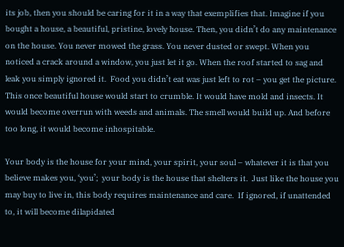its job, then you should be caring for it in a way that exemplifies that. Imagine if you bought a house, a beautiful, pristine, lovely house. Then, you didn’t do any maintenance on the house. You never mowed the grass. You never dusted or swept. When you noticed a crack around a window, you just let it go. When the roof started to sag and leak you simply ignored it.  Food you didn’t eat was just left to rot – you get the picture. This once beautiful house would start to crumble. It would have mold and insects. It would become overrun with weeds and animals. The smell would build up. And before too long, it would become inhospitable.

Your body is the house for your mind, your spirit, your soul – whatever it is that you believe makes you, ‘you’;  your body is the house that shelters it.  Just like the house you may buy to live in, this body requires maintenance and care.  If ignored, if unattended to, it will become dilapidated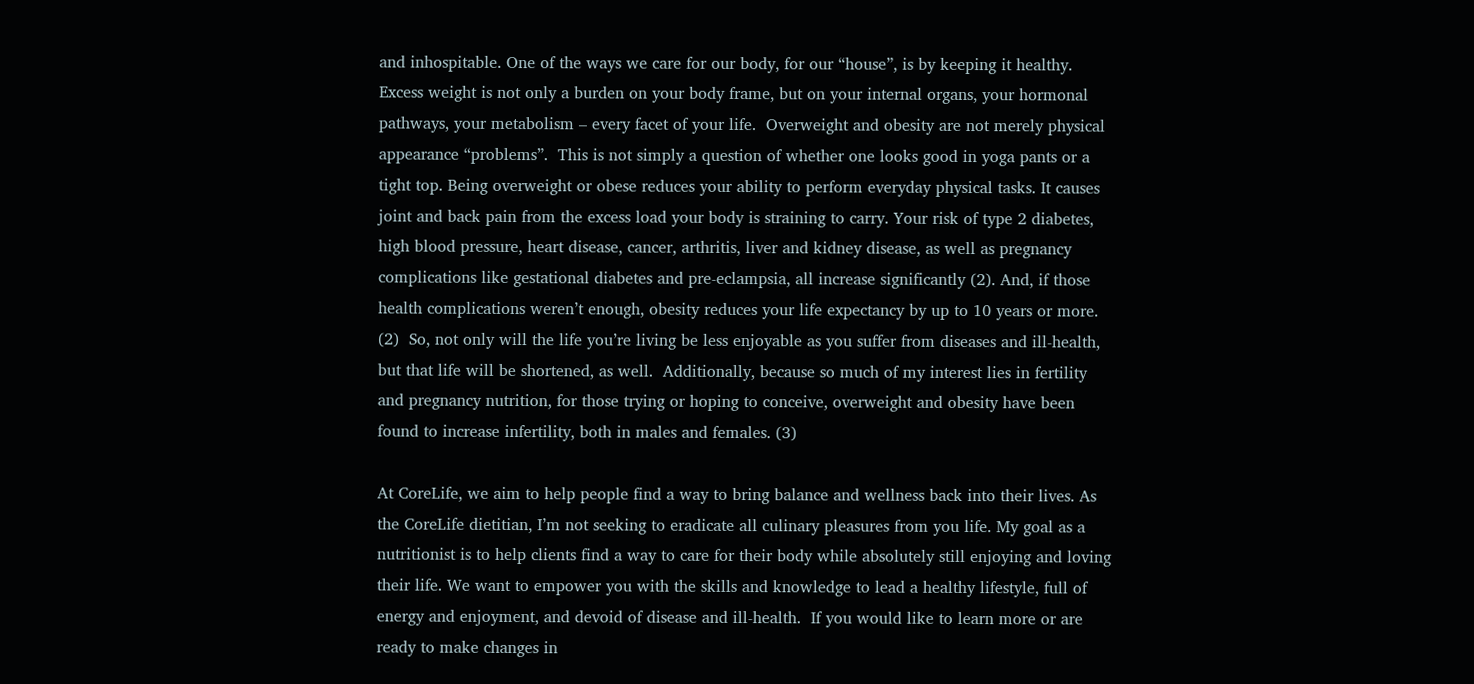and inhospitable. One of the ways we care for our body, for our “house”, is by keeping it healthy. Excess weight is not only a burden on your body frame, but on your internal organs, your hormonal pathways, your metabolism – every facet of your life.  Overweight and obesity are not merely physical appearance “problems”.  This is not simply a question of whether one looks good in yoga pants or a tight top. Being overweight or obese reduces your ability to perform everyday physical tasks. It causes joint and back pain from the excess load your body is straining to carry. Your risk of type 2 diabetes, high blood pressure, heart disease, cancer, arthritis, liver and kidney disease, as well as pregnancy complications like gestational diabetes and pre-eclampsia, all increase significantly (2). And, if those health complications weren’t enough, obesity reduces your life expectancy by up to 10 years or more. (2)  So, not only will the life you’re living be less enjoyable as you suffer from diseases and ill-health, but that life will be shortened, as well.  Additionally, because so much of my interest lies in fertility and pregnancy nutrition, for those trying or hoping to conceive, overweight and obesity have been found to increase infertility, both in males and females. (3)

At CoreLife, we aim to help people find a way to bring balance and wellness back into their lives. As the CoreLife dietitian, I’m not seeking to eradicate all culinary pleasures from you life. My goal as a nutritionist is to help clients find a way to care for their body while absolutely still enjoying and loving their life. We want to empower you with the skills and knowledge to lead a healthy lifestyle, full of energy and enjoyment, and devoid of disease and ill-health.  If you would like to learn more or are ready to make changes in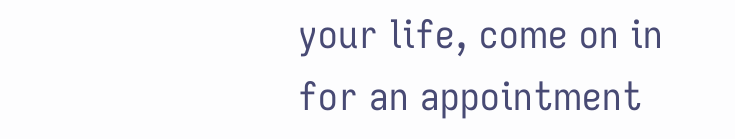your life, come on in for an appointment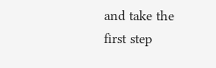and take the first step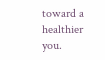toward a healthier you.